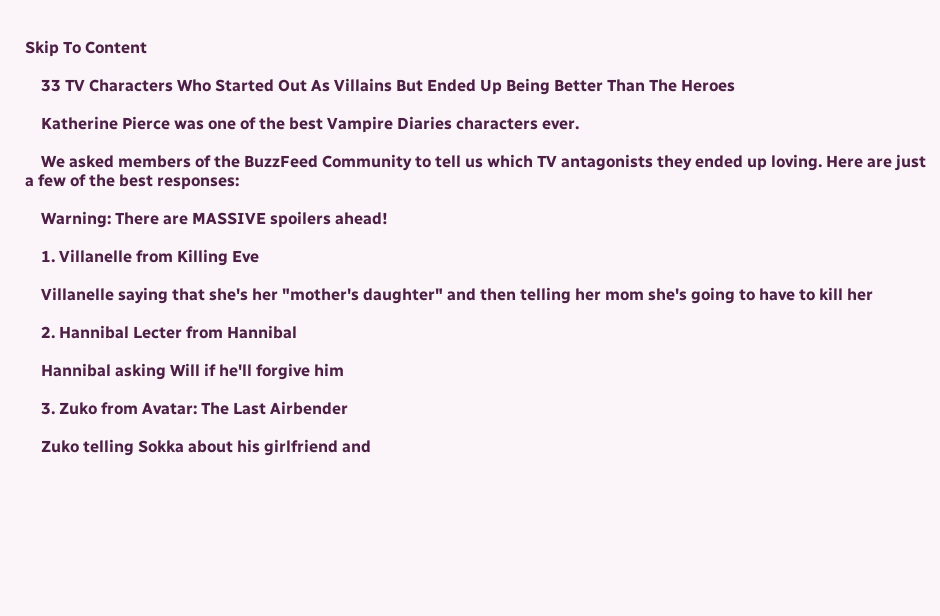Skip To Content

    33 TV Characters Who Started Out As Villains But Ended Up Being Better Than The Heroes

    Katherine Pierce was one of the best Vampire Diaries characters ever.

    We asked members of the BuzzFeed Community to tell us which TV antagonists they ended up loving. Here are just a few of the best responses:

    Warning: There are MASSIVE spoilers ahead!

    1. Villanelle from Killing Eve

    Villanelle saying that she's her "mother's daughter" and then telling her mom she's going to have to kill her

    2. Hannibal Lecter from Hannibal

    Hannibal asking Will if he'll forgive him

    3. Zuko from Avatar: The Last Airbender

    Zuko telling Sokka about his girlfriend and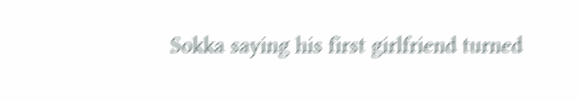Sokka saying his first girlfriend turned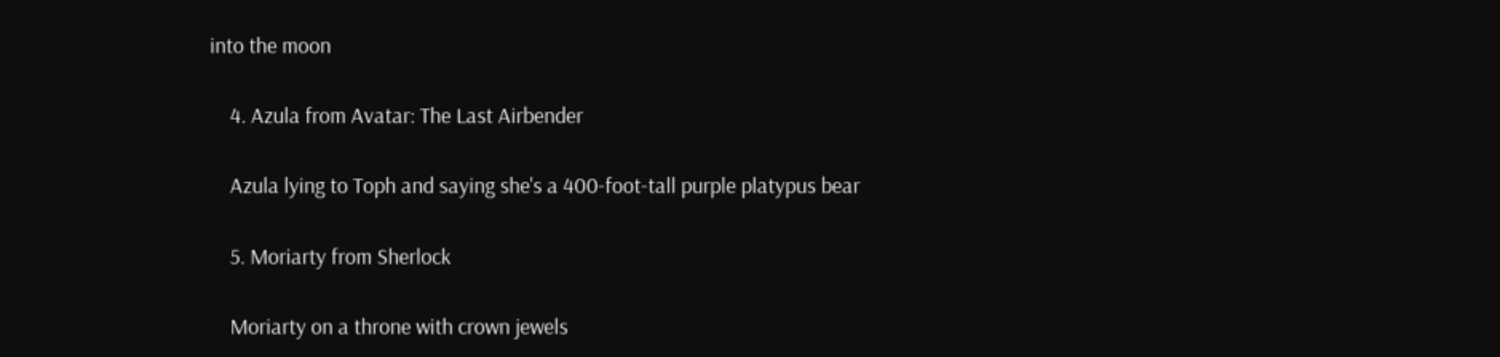into the moon

    4. Azula from Avatar: The Last Airbender

    Azula lying to Toph and saying she's a 400-foot-tall purple platypus bear

    5. Moriarty from Sherlock

    Moriarty on a throne with crown jewels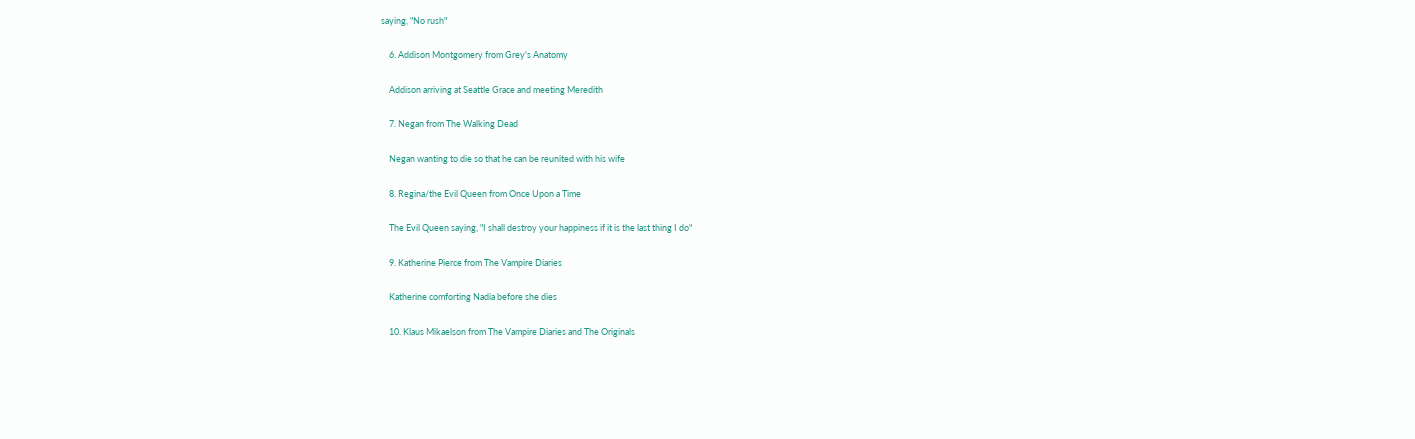saying, "No rush"

    6. Addison Montgomery from Grey's Anatomy

    Addison arriving at Seattle Grace and meeting Meredith

    7. Negan from The Walking Dead

    Negan wanting to die so that he can be reunited with his wife

    8. Regina/the Evil Queen from Once Upon a Time

    The Evil Queen saying, "I shall destroy your happiness if it is the last thing I do"

    9. Katherine Pierce from The Vampire Diaries

    Katherine comforting Nadia before she dies

    10. Klaus Mikaelson from The Vampire Diaries and The Originals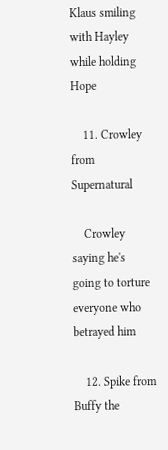Klaus smiling with Hayley while holding Hope

    11. Crowley from Supernatural

    Crowley saying he's going to torture everyone who betrayed him

    12. Spike from Buffy the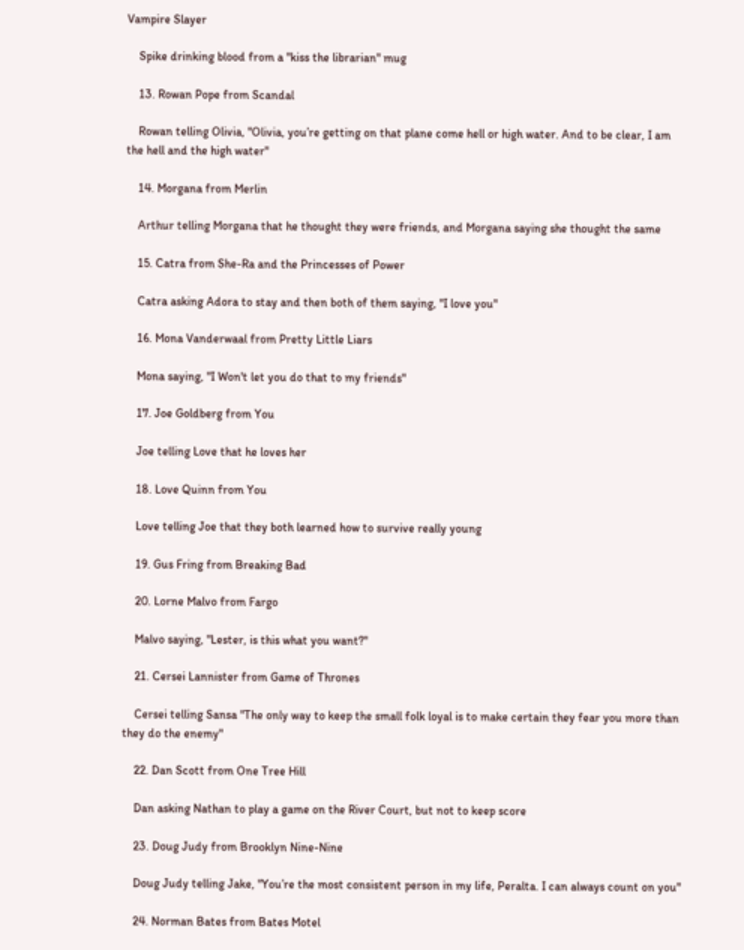Vampire Slayer

    Spike drinking blood from a "kiss the librarian" mug

    13. Rowan Pope from Scandal

    Rowan telling Olivia, "Olivia, you’re getting on that plane come hell or high water. And to be clear, I am the hell and the high water"

    14. Morgana from Merlin

    Arthur telling Morgana that he thought they were friends, and Morgana saying she thought the same

    15. Catra from She-Ra and the Princesses of Power

    Catra asking Adora to stay and then both of them saying, "I love you"

    16. Mona Vanderwaal from Pretty Little Liars

    Mona saying, "I Won't let you do that to my friends"

    17. Joe Goldberg from You

    Joe telling Love that he loves her

    18. Love Quinn from You

    Love telling Joe that they both learned how to survive really young

    19. Gus Fring from Breaking Bad

    20. Lorne Malvo from Fargo

    Malvo saying, "Lester, is this what you want?"

    21. Cersei Lannister from Game of Thrones

    Cersei telling Sansa "The only way to keep the small folk loyal is to make certain they fear you more than they do the enemy"

    22. Dan Scott from One Tree Hill

    Dan asking Nathan to play a game on the River Court, but not to keep score

    23. Doug Judy from Brooklyn Nine-Nine

    Doug Judy telling Jake, "You’re the most consistent person in my life, Peralta. I can always count on you"

    24. Norman Bates from Bates Motel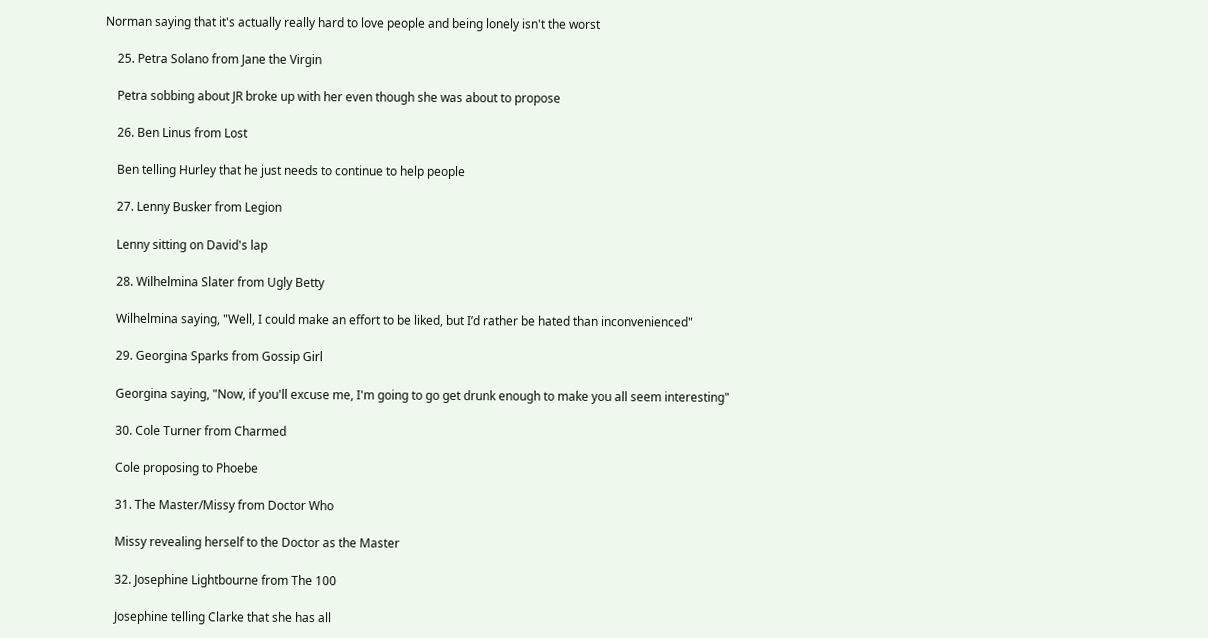Norman saying that it's actually really hard to love people and being lonely isn't the worst

    25. Petra Solano from Jane the Virgin

    Petra sobbing about JR broke up with her even though she was about to propose

    26. Ben Linus from Lost

    Ben telling Hurley that he just needs to continue to help people

    27. Lenny Busker from Legion

    Lenny sitting on David's lap

    28. Wilhelmina Slater from Ugly Betty

    Wilhelmina saying, "Well, I could make an effort to be liked, but I’d rather be hated than inconvenienced"

    29. Georgina Sparks from Gossip Girl

    Georgina saying, "Now, if you'll excuse me, I'm going to go get drunk enough to make you all seem interesting"

    30. Cole Turner from Charmed

    Cole proposing to Phoebe

    31. The Master/Missy from Doctor Who

    Missy revealing herself to the Doctor as the Master

    32. Josephine Lightbourne from The 100

    Josephine telling Clarke that she has all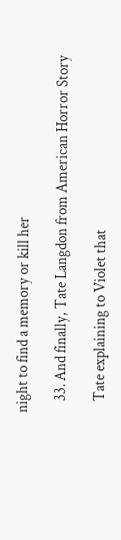night to find a memory or kill her

    33. And finally, Tate Langdon from American Horror Story

    Tate explaining to Violet that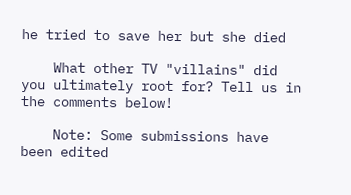he tried to save her but she died

    What other TV "villains" did you ultimately root for? Tell us in the comments below!

    Note: Some submissions have been edited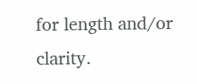for length and/or clarity.